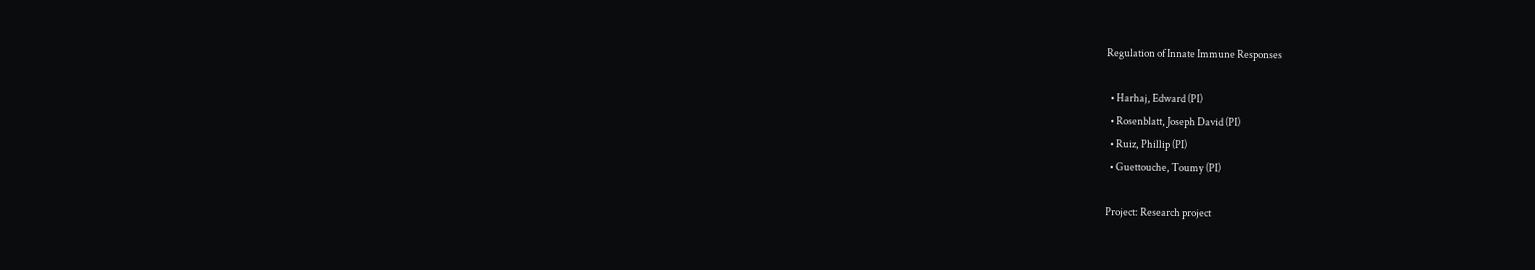Regulation of Innate Immune Responses

  • Harhaj, Edward (PI)
  • Rosenblatt, Joseph David (PI)
  • Ruiz, Phillip (PI)
  • Guettouche, Toumy (PI)

Project: Research project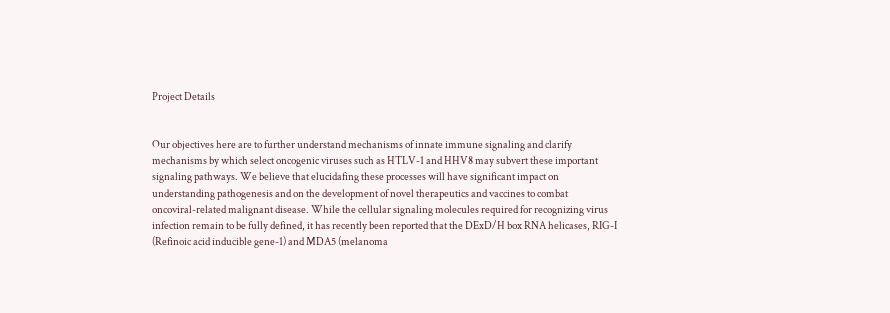Project Details


Our objectives here are to further understand mechanisms of innate immune signaling and clarify
mechanisms by which select oncogenic viruses such as HTLV-1 and HHV8 may subvert these important
signaling pathways. We believe that elucidafing these processes will have significant impact on
understanding pathogenesis and on the development of novel therapeutics and vaccines to combat
oncoviral-related malignant disease. While the cellular signaling molecules required for recognizing virus
infection remain to be fully defined, it has recently been reported that the DExD/H box RNA helicases, RIG-I
(Refinoic acid inducible gene-1) and MDA5 (melanoma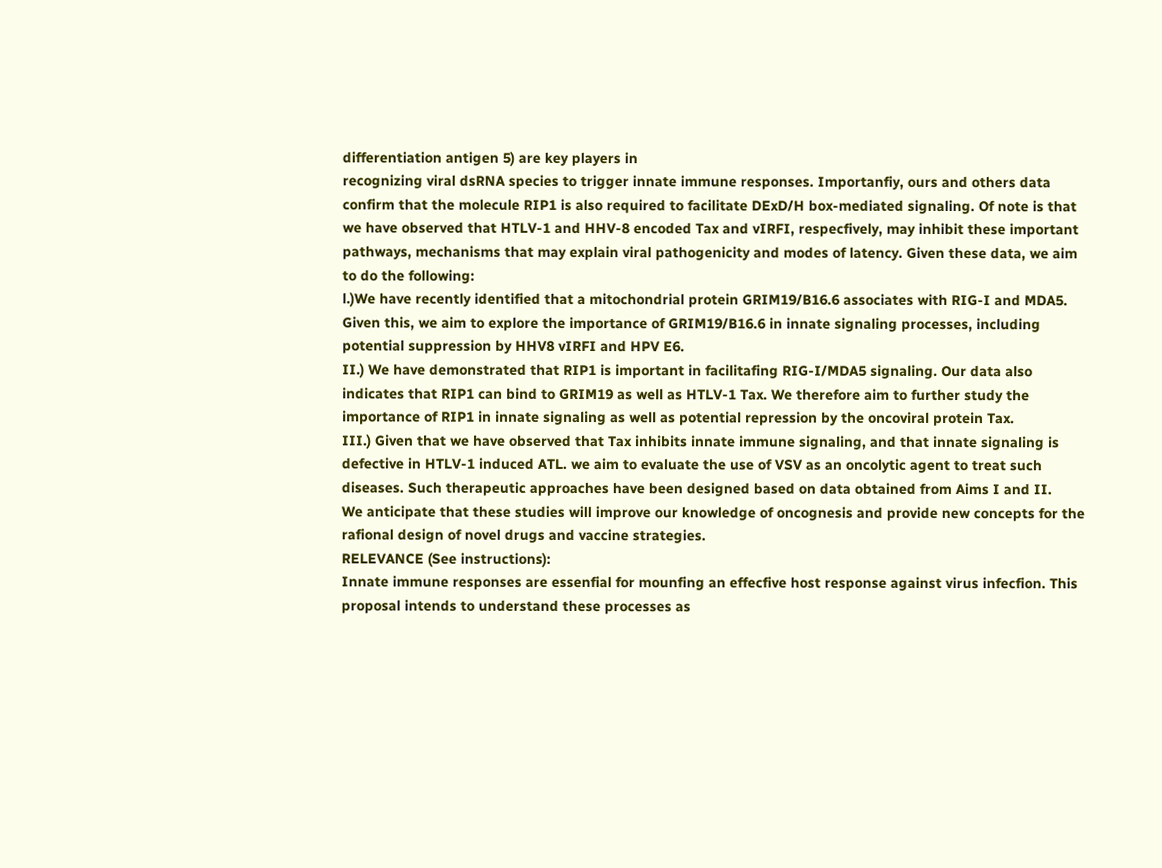differentiation antigen 5) are key players in
recognizing viral dsRNA species to trigger innate immune responses. Importanfiy, ours and others data
confirm that the molecule RIP1 is also required to facilitate DExD/H box-mediated signaling. Of note is that
we have observed that HTLV-1 and HHV-8 encoded Tax and vIRFI, respecfively, may inhibit these important
pathways, mechanisms that may explain viral pathogenicity and modes of latency. Given these data, we aim
to do the following:
l.)We have recently identified that a mitochondrial protein GRIM19/B16.6 associates with RIG-I and MDA5.
Given this, we aim to explore the importance of GRIM19/B16.6 in innate signaling processes, including
potential suppression by HHV8 vIRFI and HPV E6.
II.) We have demonstrated that RIP1 is important in facilitafing RIG-I/MDA5 signaling. Our data also
indicates that RIP1 can bind to GRIM19 as well as HTLV-1 Tax. We therefore aim to further study the
importance of RIP1 in innate signaling as well as potential repression by the oncoviral protein Tax.
III.) Given that we have observed that Tax inhibits innate immune signaling, and that innate signaling is
defective in HTLV-1 induced ATL. we aim to evaluate the use of VSV as an oncolytic agent to treat such
diseases. Such therapeutic approaches have been designed based on data obtained from Aims I and II.
We anticipate that these studies will improve our knowledge of oncognesis and provide new concepts for the
rafional design of novel drugs and vaccine strategies.
RELEVANCE (See instructions):
Innate immune responses are essenfial for mounfing an effecfive host response against virus infecfion. This
proposal intends to understand these processes as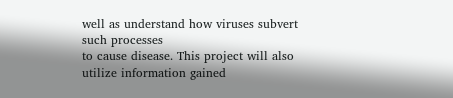well as understand how viruses subvert such processes
to cause disease. This project will also utilize information gained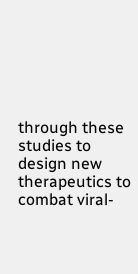through these studies to design new
therapeutics to combat viral-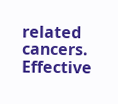related cancers.
Effective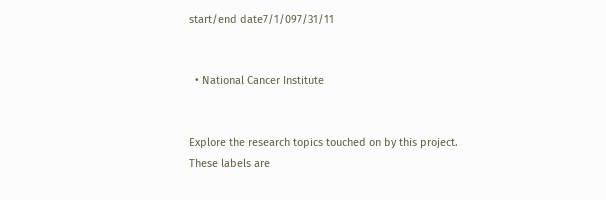start/end date7/1/097/31/11


  • National Cancer Institute


Explore the research topics touched on by this project. These labels are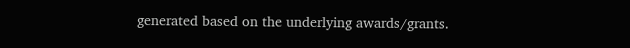generated based on the underlying awards/grants.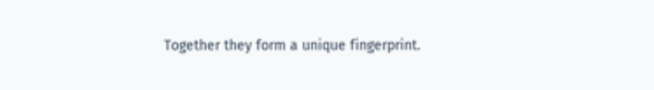Together they form a unique fingerprint.